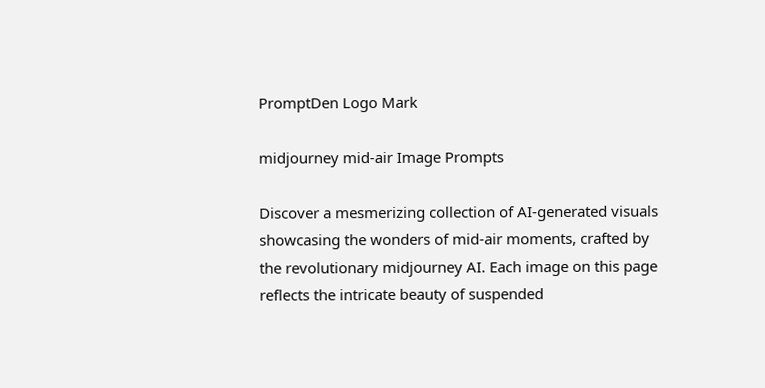PromptDen Logo Mark

midjourney mid-air Image Prompts

Discover a mesmerizing collection of AI-generated visuals showcasing the wonders of mid-air moments, crafted by the revolutionary midjourney AI. Each image on this page reflects the intricate beauty of suspended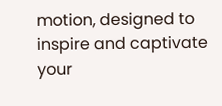motion, designed to inspire and captivate your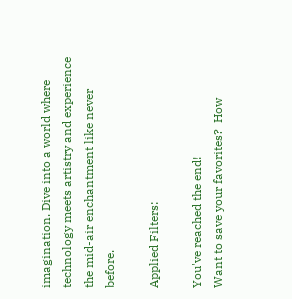imagination. Dive into a world where technology meets artistry and experience the mid-air enchantment like never before.

Applied Filters:

You've reached the end!
Want to save your favorites?  How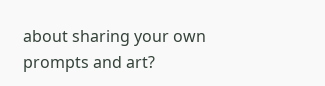about sharing your own prompts and art?